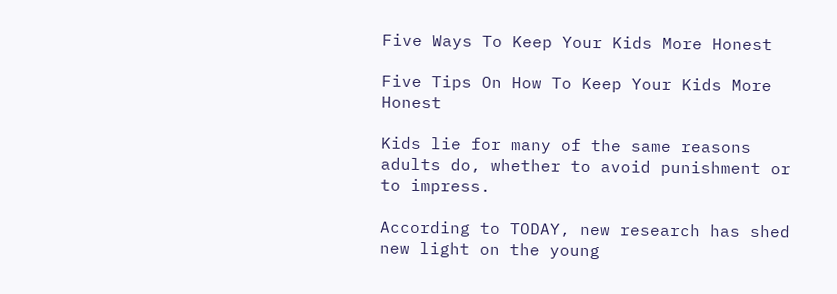Five Ways To Keep Your Kids More Honest

Five Tips On How To Keep Your Kids More Honest

Kids lie for many of the same reasons adults do, whether to avoid punishment or to impress.

According to TODAY, new research has shed new light on the young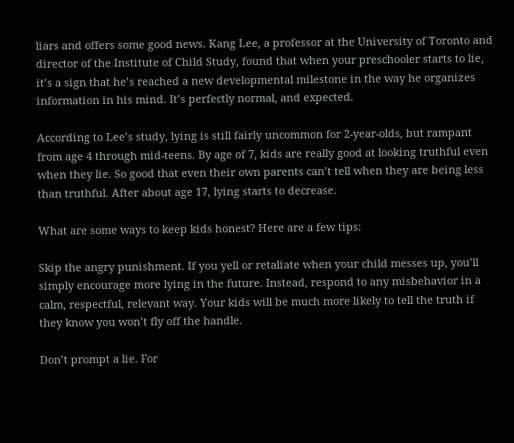liars and offers some good news. Kang Lee, a professor at the University of Toronto and director of the Institute of Child Study, found that when your preschooler starts to lie, it’s a sign that he’s reached a new developmental milestone in the way he organizes information in his mind. It’s perfectly normal, and expected.

According to Lee’s study, lying is still fairly uncommon for 2-year-olds, but rampant from age 4 through mid-teens. By age of 7, kids are really good at looking truthful even when they lie. So good that even their own parents can’t tell when they are being less than truthful. After about age 17, lying starts to decrease.

What are some ways to keep kids honest? Here are a few tips:

Skip the angry punishment. If you yell or retaliate when your child messes up, you’ll simply encourage more lying in the future. Instead, respond to any misbehavior in a calm, respectful, relevant way. Your kids will be much more likely to tell the truth if they know you won’t fly off the handle.

Don’t prompt a lie. For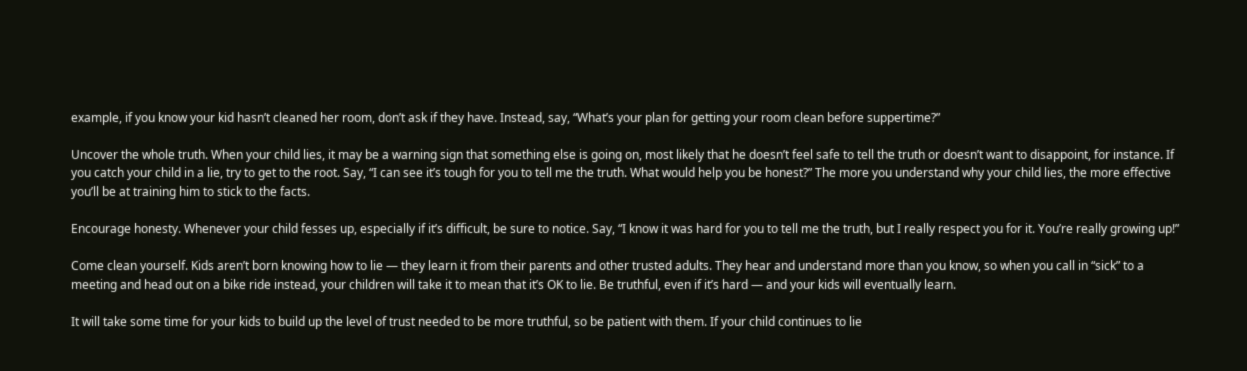example, if you know your kid hasn’t cleaned her room, don’t ask if they have. Instead, say, “What’s your plan for getting your room clean before suppertime?”

Uncover the whole truth. When your child lies, it may be a warning sign that something else is going on, most likely that he doesn’t feel safe to tell the truth or doesn’t want to disappoint, for instance. If you catch your child in a lie, try to get to the root. Say, “I can see it’s tough for you to tell me the truth. What would help you be honest?” The more you understand why your child lies, the more effective you’ll be at training him to stick to the facts.

Encourage honesty. Whenever your child fesses up, especially if it’s difficult, be sure to notice. Say, “I know it was hard for you to tell me the truth, but I really respect you for it. You’re really growing up!”

Come clean yourself. Kids aren’t born knowing how to lie — they learn it from their parents and other trusted adults. They hear and understand more than you know, so when you call in “sick” to a meeting and head out on a bike ride instead, your children will take it to mean that it’s OK to lie. Be truthful, even if it’s hard — and your kids will eventually learn.

It will take some time for your kids to build up the level of trust needed to be more truthful, so be patient with them. If your child continues to lie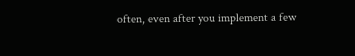often, even after you implement a few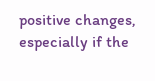positive changes, especially if the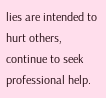lies are intended to hurt others, continue to seek professional help.